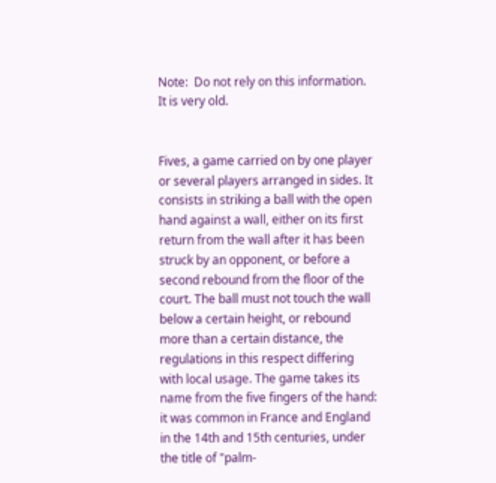Note:  Do not rely on this information. It is very old.


Fives, a game carried on by one player or several players arranged in sides. It consists in striking a ball with the open hand against a wall, either on its first return from the wall after it has been struck by an opponent, or before a second rebound from the floor of the court. The ball must not touch the wall below a certain height, or rebound more than a certain distance, the regulations in this respect differing with local usage. The game takes its name from the five fingers of the hand: it was common in France and England in the 14th and 15th centuries, under the title of "palm-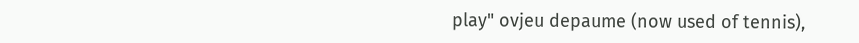play" ovjeu depaume (now used of tennis),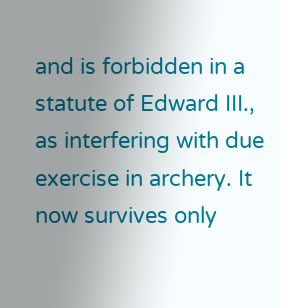and is forbidden in a statute of Edward III., as interfering with due exercise in archery. It now survives only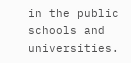in the public schools and universities.